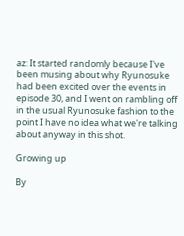az: It started randomly because I've been musing about why Ryunosuke had been excited over the events in episode 30, and I went on rambling off in the usual Ryunosuke fashion to the point I have no idea what we're talking about anyway in this shot.

Growing up

By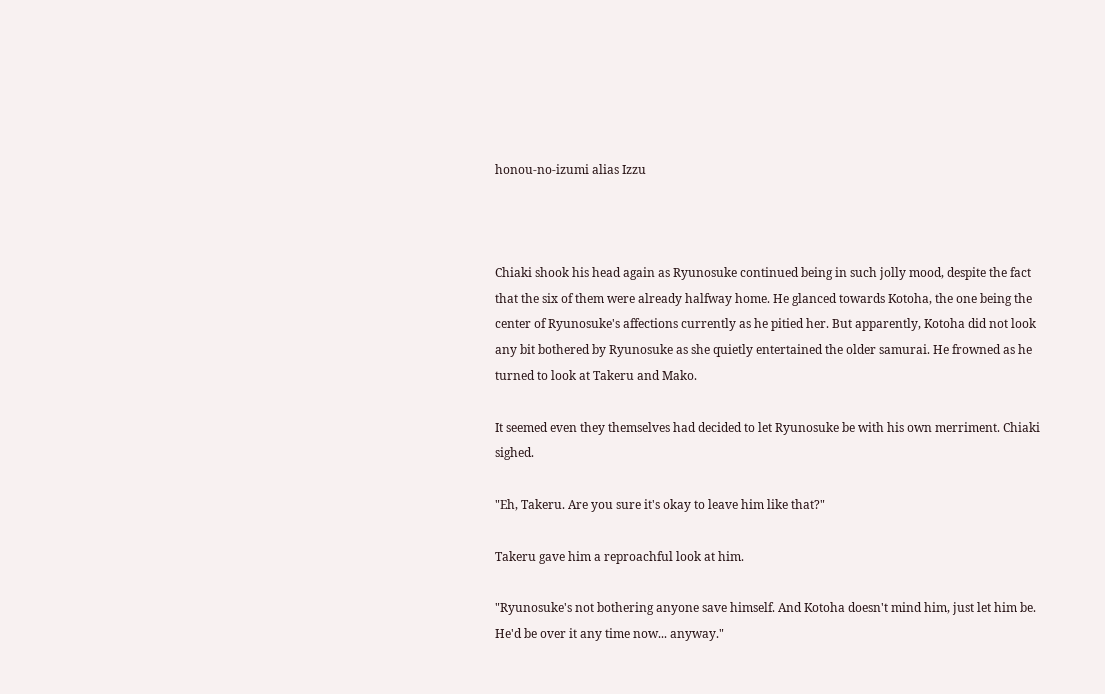honou-no-izumi alias Izzu



Chiaki shook his head again as Ryunosuke continued being in such jolly mood, despite the fact that the six of them were already halfway home. He glanced towards Kotoha, the one being the center of Ryunosuke's affections currently as he pitied her. But apparently, Kotoha did not look any bit bothered by Ryunosuke as she quietly entertained the older samurai. He frowned as he turned to look at Takeru and Mako.

It seemed even they themselves had decided to let Ryunosuke be with his own merriment. Chiaki sighed.

"Eh, Takeru. Are you sure it's okay to leave him like that?"

Takeru gave him a reproachful look at him.

"Ryunosuke's not bothering anyone save himself. And Kotoha doesn't mind him, just let him be. He'd be over it any time now... anyway."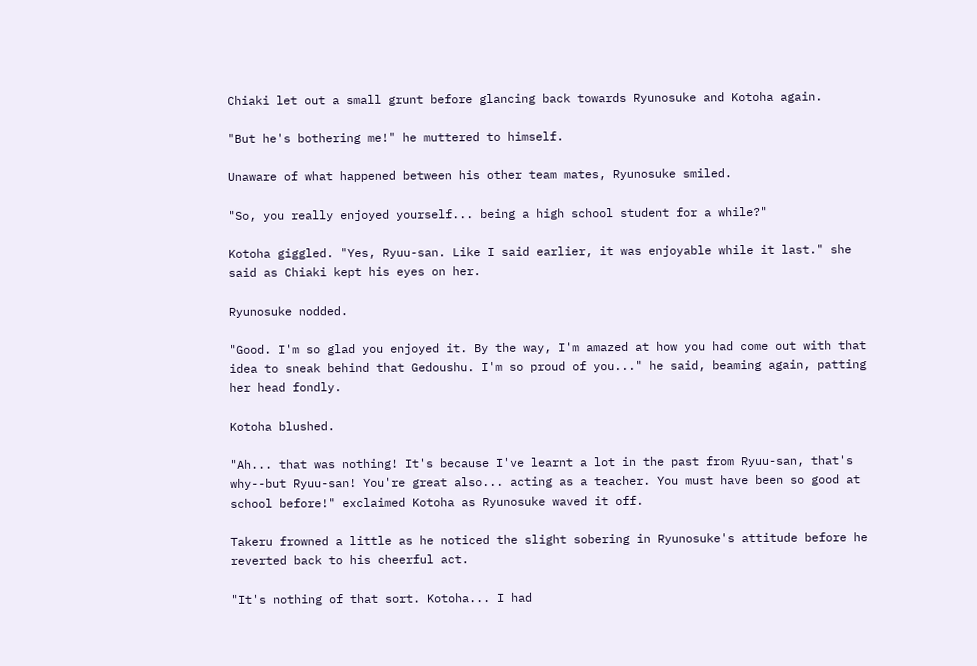Chiaki let out a small grunt before glancing back towards Ryunosuke and Kotoha again.

"But he's bothering me!" he muttered to himself.

Unaware of what happened between his other team mates, Ryunosuke smiled.

"So, you really enjoyed yourself... being a high school student for a while?"

Kotoha giggled. "Yes, Ryuu-san. Like I said earlier, it was enjoyable while it last." she said as Chiaki kept his eyes on her.

Ryunosuke nodded.

"Good. I'm so glad you enjoyed it. By the way, I'm amazed at how you had come out with that idea to sneak behind that Gedoushu. I'm so proud of you..." he said, beaming again, patting her head fondly.

Kotoha blushed.

"Ah... that was nothing! It's because I've learnt a lot in the past from Ryuu-san, that's why--but Ryuu-san! You're great also... acting as a teacher. You must have been so good at school before!" exclaimed Kotoha as Ryunosuke waved it off.

Takeru frowned a little as he noticed the slight sobering in Ryunosuke's attitude before he reverted back to his cheerful act.

"It's nothing of that sort. Kotoha... I had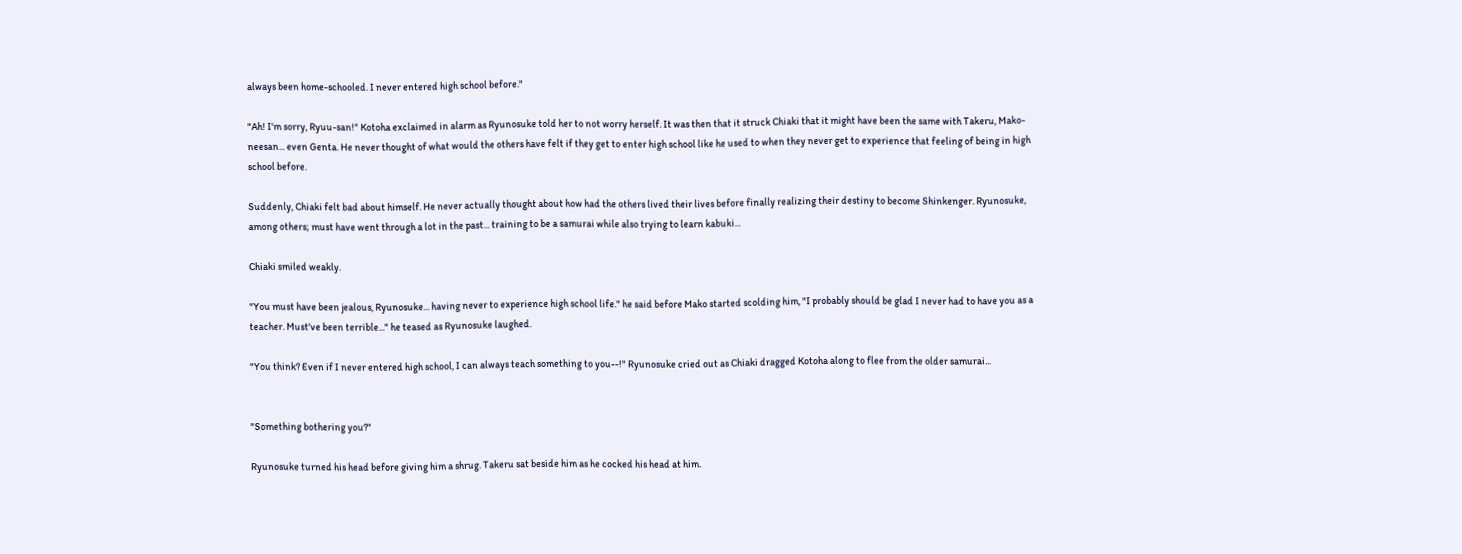always been home-schooled. I never entered high school before."

"Ah! I'm sorry, Ryuu-san!" Kotoha exclaimed in alarm as Ryunosuke told her to not worry herself. It was then that it struck Chiaki that it might have been the same with Takeru, Mako-neesan... even Genta. He never thought of what would the others have felt if they get to enter high school like he used to when they never get to experience that feeling of being in high school before.

Suddenly, Chiaki felt bad about himself. He never actually thought about how had the others lived their lives before finally realizing their destiny to become Shinkenger. Ryunosuke, among others; must have went through a lot in the past... training to be a samurai while also trying to learn kabuki...

Chiaki smiled weakly.

"You must have been jealous, Ryunosuke... having never to experience high school life." he said before Mako started scolding him, "I probably should be glad I never had to have you as a teacher. Must've been terrible..." he teased as Ryunosuke laughed.

"You think? Even if I never entered high school, I can always teach something to you--!" Ryunosuke cried out as Chiaki dragged Kotoha along to flee from the older samurai...


"Something bothering you?"

Ryunosuke turned his head before giving him a shrug. Takeru sat beside him as he cocked his head at him.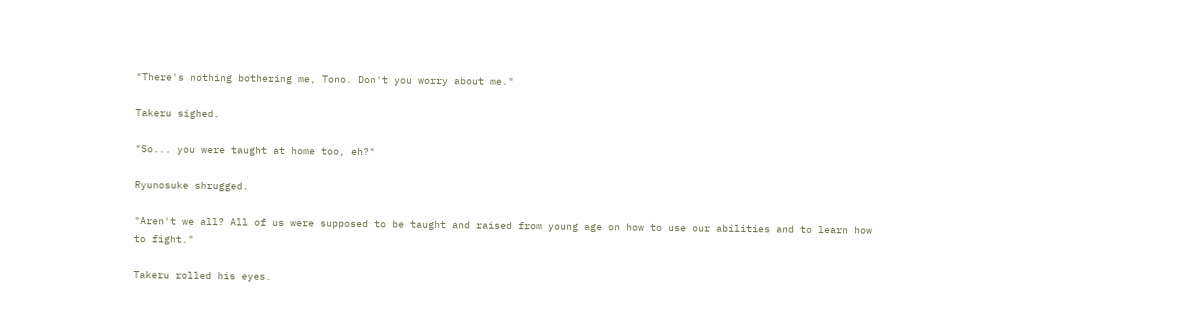"There's nothing bothering me, Tono. Don't you worry about me."

Takeru sighed.

"So... you were taught at home too, eh?"

Ryunosuke shrugged.

"Aren't we all? All of us were supposed to be taught and raised from young age on how to use our abilities and to learn how to fight."

Takeru rolled his eyes.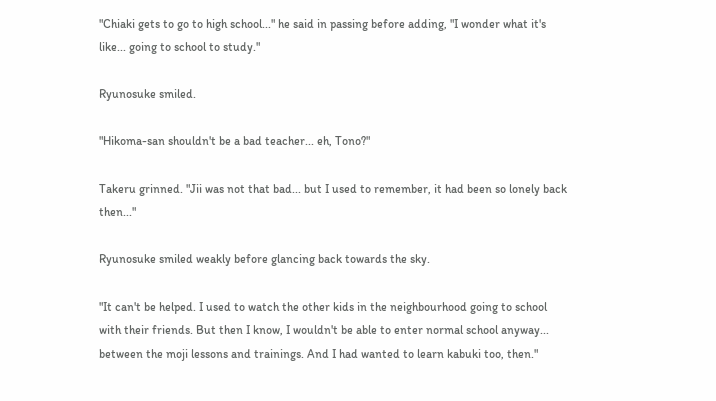"Chiaki gets to go to high school..." he said in passing before adding, "I wonder what it's like... going to school to study."

Ryunosuke smiled.

"Hikoma-san shouldn't be a bad teacher... eh, Tono?"

Takeru grinned. "Jii was not that bad... but I used to remember, it had been so lonely back then..."

Ryunosuke smiled weakly before glancing back towards the sky.

"It can't be helped. I used to watch the other kids in the neighbourhood going to school with their friends. But then I know, I wouldn't be able to enter normal school anyway... between the moji lessons and trainings. And I had wanted to learn kabuki too, then."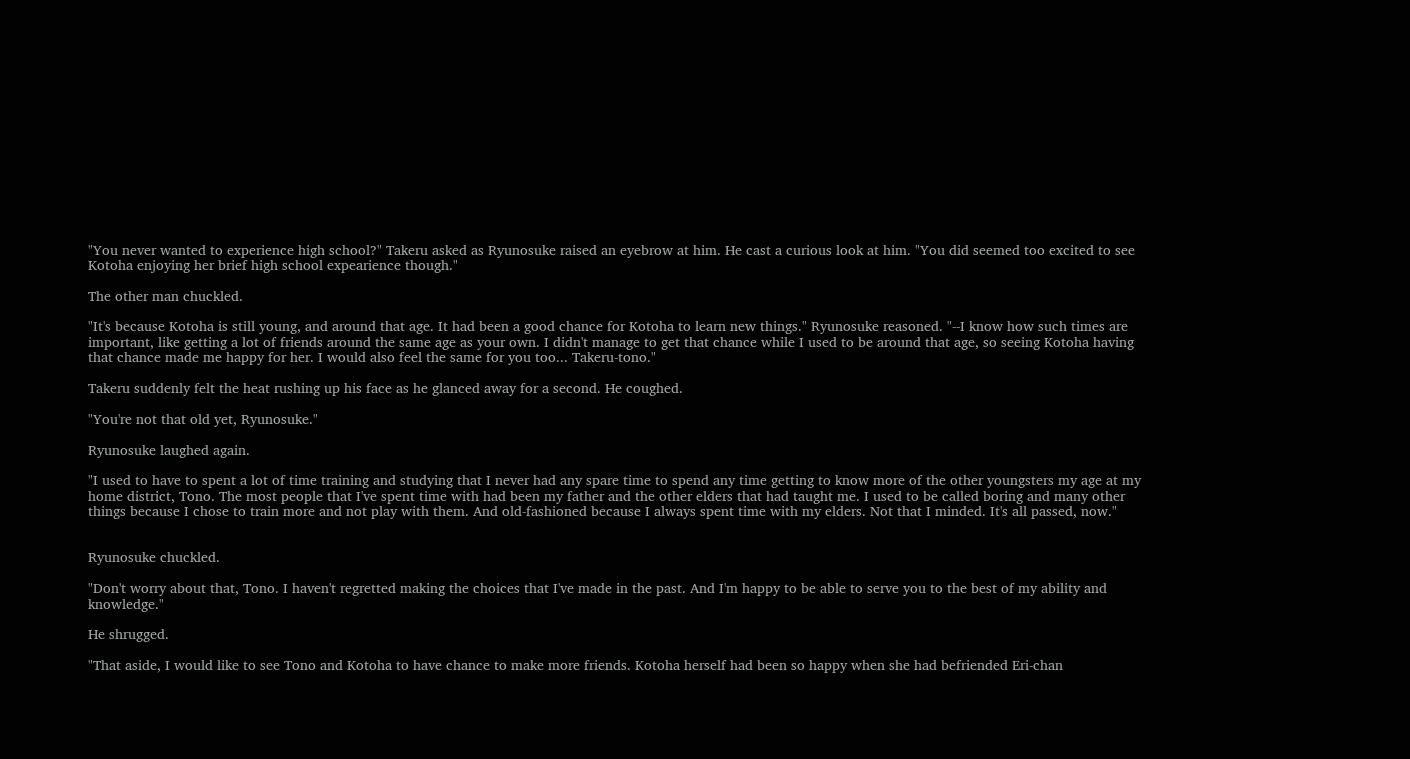"You never wanted to experience high school?" Takeru asked as Ryunosuke raised an eyebrow at him. He cast a curious look at him. "You did seemed too excited to see Kotoha enjoying her brief high school expearience though."

The other man chuckled.

"It's because Kotoha is still young, and around that age. It had been a good chance for Kotoha to learn new things." Ryunosuke reasoned. "--I know how such times are important, like getting a lot of friends around the same age as your own. I didn't manage to get that chance while I used to be around that age, so seeing Kotoha having that chance made me happy for her. I would also feel the same for you too... Takeru-tono."

Takeru suddenly felt the heat rushing up his face as he glanced away for a second. He coughed.

"You're not that old yet, Ryunosuke."

Ryunosuke laughed again.

"I used to have to spent a lot of time training and studying that I never had any spare time to spend any time getting to know more of the other youngsters my age at my home district, Tono. The most people that I've spent time with had been my father and the other elders that had taught me. I used to be called boring and many other things because I chose to train more and not play with them. And old-fashioned because I always spent time with my elders. Not that I minded. It's all passed, now."


Ryunosuke chuckled.

"Don't worry about that, Tono. I haven't regretted making the choices that I've made in the past. And I'm happy to be able to serve you to the best of my ability and knowledge."

He shrugged.

"That aside, I would like to see Tono and Kotoha to have chance to make more friends. Kotoha herself had been so happy when she had befriended Eri-chan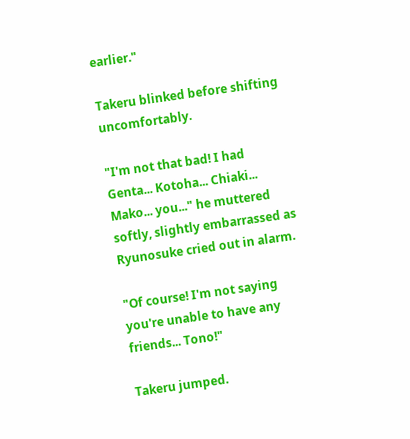earlier."

Takeru blinked before shifting uncomfortably.

"I'm not that bad! I had Genta... Kotoha... Chiaki... Mako... you..." he muttered softly, slightly embarrassed as Ryunosuke cried out in alarm.

"Of course! I'm not saying you're unable to have any friends... Tono!"

Takeru jumped.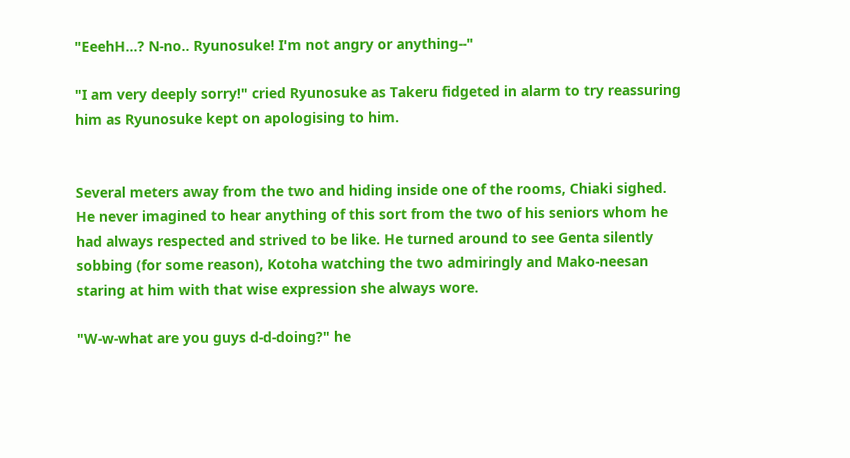"EeehH...? N-no.. Ryunosuke! I'm not angry or anything--"

"I am very deeply sorry!" cried Ryunosuke as Takeru fidgeted in alarm to try reassuring him as Ryunosuke kept on apologising to him.


Several meters away from the two and hiding inside one of the rooms, Chiaki sighed. He never imagined to hear anything of this sort from the two of his seniors whom he had always respected and strived to be like. He turned around to see Genta silently sobbing (for some reason), Kotoha watching the two admiringly and Mako-neesan staring at him with that wise expression she always wore.

"W-w-what are you guys d-d-doing?" he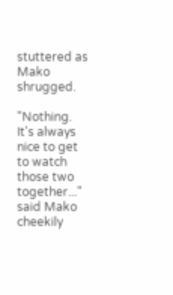stuttered as Mako shrugged.

"Nothing. It's always nice to get to watch those two together..." said Mako cheekily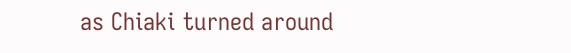as Chiaki turned around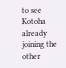to see Kotoha already joining the other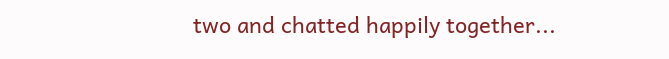two and chatted happily together...